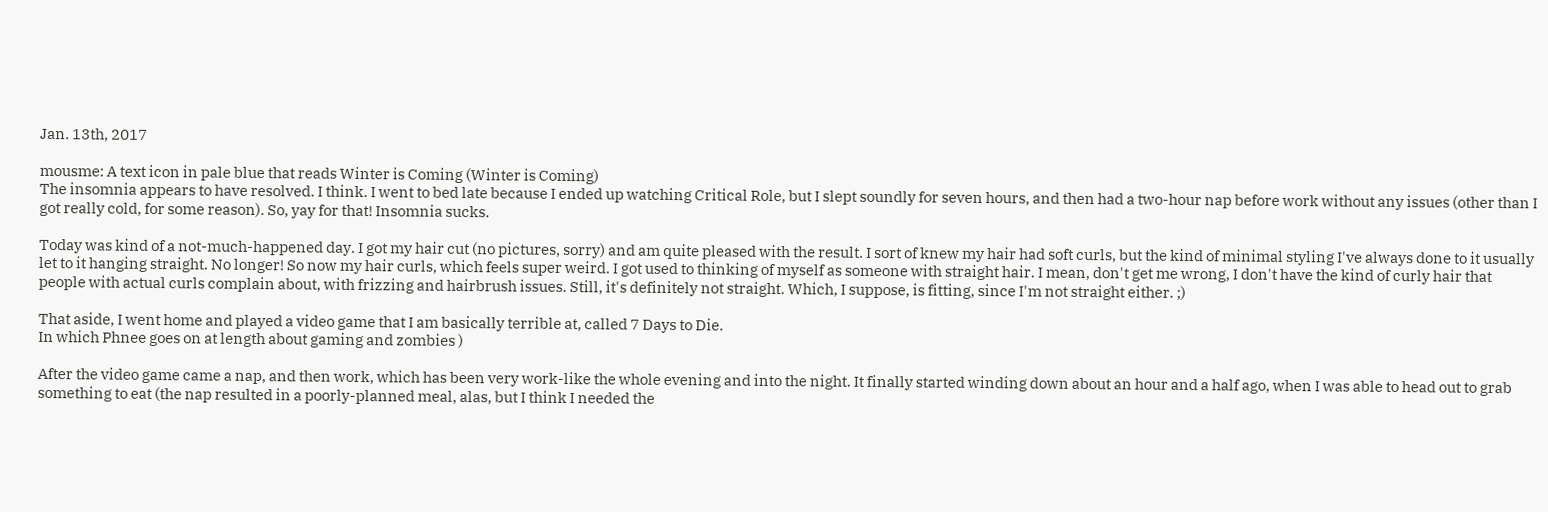Jan. 13th, 2017

mousme: A text icon in pale blue that reads Winter is Coming (Winter is Coming)
The insomnia appears to have resolved. I think. I went to bed late because I ended up watching Critical Role, but I slept soundly for seven hours, and then had a two-hour nap before work without any issues (other than I got really cold, for some reason). So, yay for that! Insomnia sucks.

Today was kind of a not-much-happened day. I got my hair cut (no pictures, sorry) and am quite pleased with the result. I sort of knew my hair had soft curls, but the kind of minimal styling I've always done to it usually let to it hanging straight. No longer! So now my hair curls, which feels super weird. I got used to thinking of myself as someone with straight hair. I mean, don't get me wrong, I don't have the kind of curly hair that people with actual curls complain about, with frizzing and hairbrush issues. Still, it's definitely not straight. Which, I suppose, is fitting, since I'm not straight either. ;)

That aside, I went home and played a video game that I am basically terrible at, called 7 Days to Die.
In which Phnee goes on at length about gaming and zombies )

After the video game came a nap, and then work, which has been very work-like the whole evening and into the night. It finally started winding down about an hour and a half ago, when I was able to head out to grab something to eat (the nap resulted in a poorly-planned meal, alas, but I think I needed the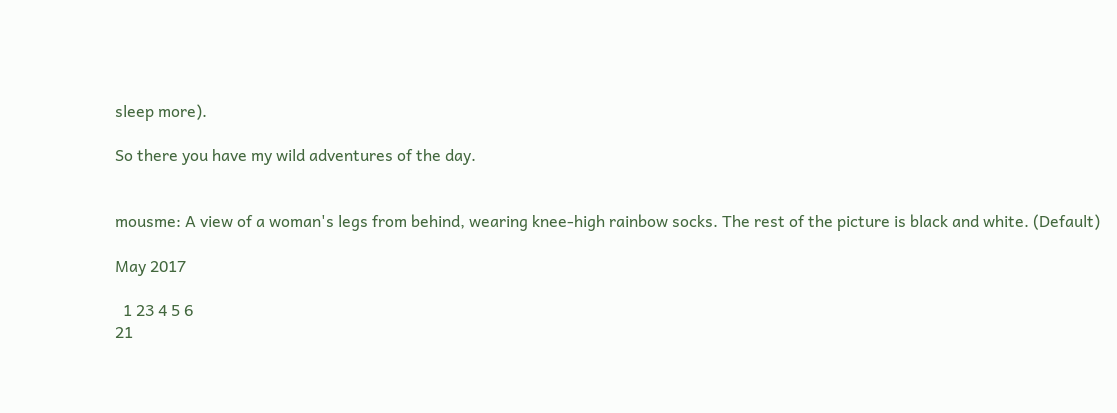sleep more).

So there you have my wild adventures of the day.


mousme: A view of a woman's legs from behind, wearing knee-high rainbow socks. The rest of the picture is black and white. (Default)

May 2017

  1 23 4 5 6
21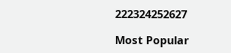222324252627

Most Popular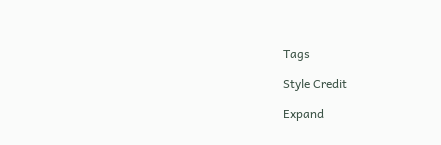Tags

Style Credit

Expand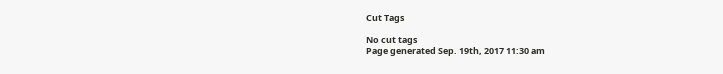Cut Tags

No cut tags
Page generated Sep. 19th, 2017 11:30 am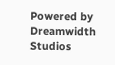Powered by Dreamwidth Studios